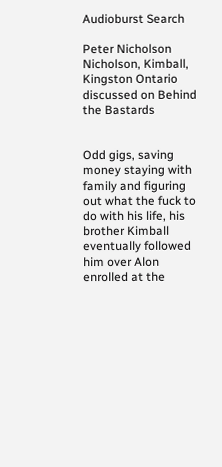Audioburst Search

Peter Nicholson Nicholson, Kimball, Kingston Ontario discussed on Behind the Bastards


Odd gigs, saving money staying with family and figuring out what the fuck to do with his life, his brother Kimball eventually followed him over Alon enrolled at the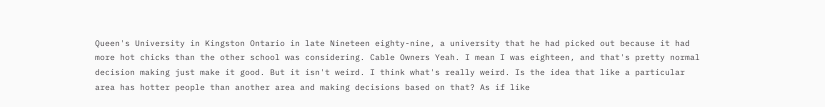Queen's University in Kingston Ontario in late Nineteen eighty-nine, a university that he had picked out because it had more hot chicks than the other school was considering. Cable Owners Yeah. I mean I was eighteen, and that's pretty normal decision making just make it good. But it isn't weird. I think what's really weird. Is the idea that like a particular area has hotter people than another area and making decisions based on that? As if like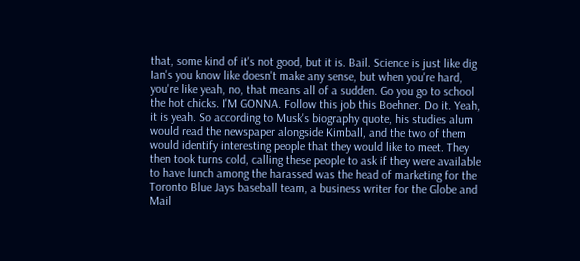that, some kind of it's not good, but it is. Bail. Science is just like dig Ian's you know like doesn't make any sense, but when you're hard, you're like yeah, no, that means all of a sudden. Go you go to school the hot chicks. I'M GONNA. Follow this job this Boehner. Do it. Yeah, it is yeah. So according to Musk's biography quote, his studies alum would read the newspaper alongside Kimball, and the two of them would identify interesting people that they would like to meet. They then took turns cold, calling these people to ask if they were available to have lunch among the harassed was the head of marketing for the Toronto Blue Jays baseball team, a business writer for the Globe and Mail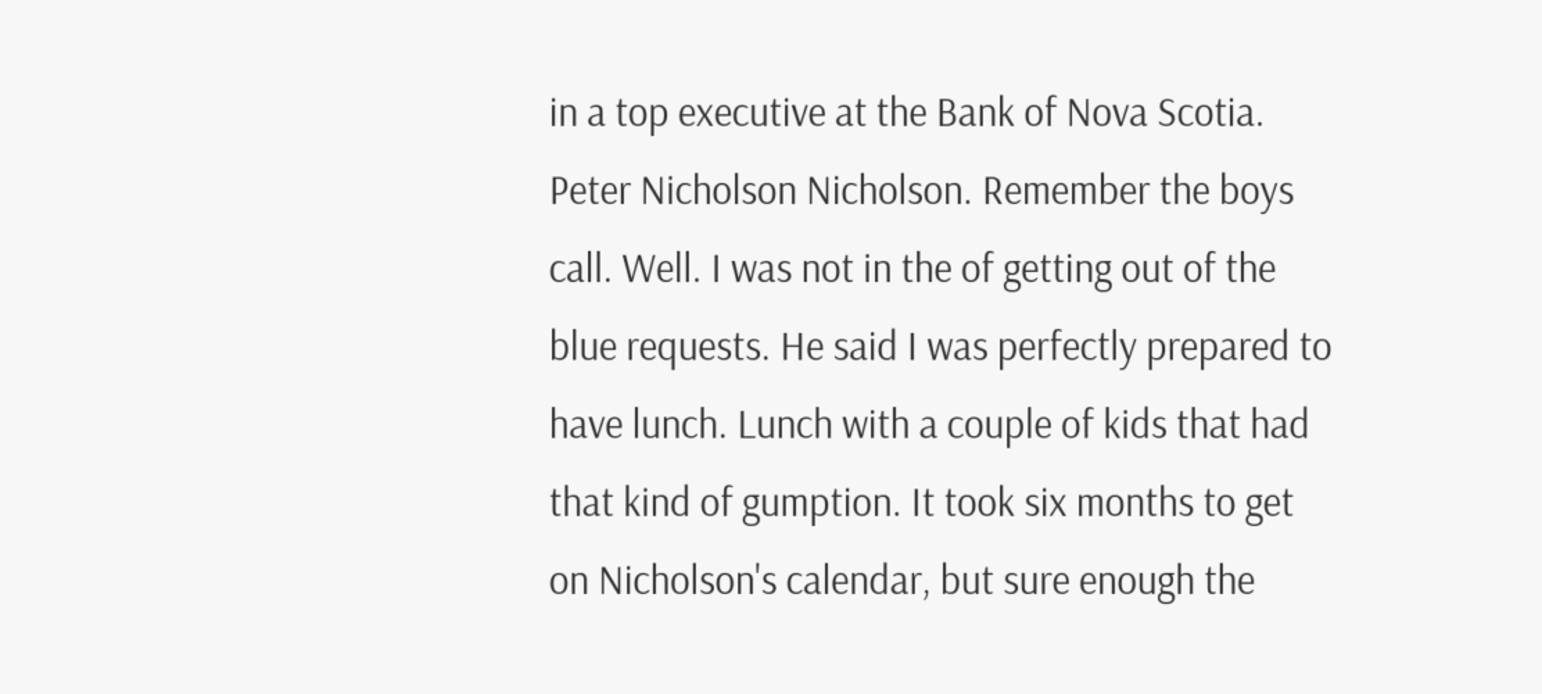in a top executive at the Bank of Nova Scotia. Peter Nicholson Nicholson. Remember the boys call. Well. I was not in the of getting out of the blue requests. He said I was perfectly prepared to have lunch. Lunch with a couple of kids that had that kind of gumption. It took six months to get on Nicholson's calendar, but sure enough the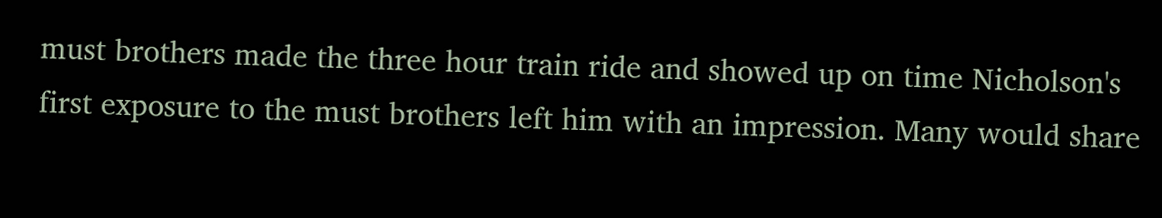must brothers made the three hour train ride and showed up on time Nicholson's first exposure to the must brothers left him with an impression. Many would share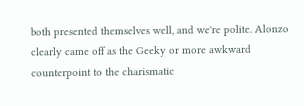both presented themselves well, and we're polite. Alonzo clearly came off as the Geeky or more awkward counterpoint to the charismatic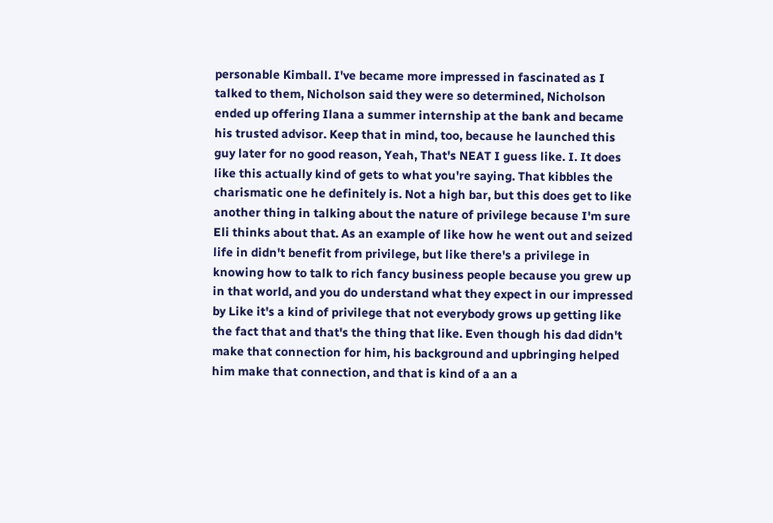personable Kimball. I've became more impressed in fascinated as I talked to them, Nicholson said they were so determined, Nicholson ended up offering Ilana a summer internship at the bank and became his trusted advisor. Keep that in mind, too, because he launched this guy later for no good reason, Yeah, That's NEAT I guess like. I. It does like this actually kind of gets to what you're saying. That kibbles the charismatic one he definitely is. Not a high bar, but this does get to like another thing in talking about the nature of privilege because I'm sure Eli thinks about that. As an example of like how he went out and seized life in didn't benefit from privilege, but like there's a privilege in knowing how to talk to rich fancy business people because you grew up in that world, and you do understand what they expect in our impressed by Like it's a kind of privilege that not everybody grows up getting like the fact that and that's the thing that like. Even though his dad didn't make that connection for him, his background and upbringing helped him make that connection, and that is kind of a an a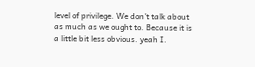level of privilege. We don't talk about as much as we ought to. Because it is a little bit less obvious. yeah I.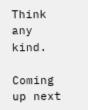Think any kind.

Coming up next